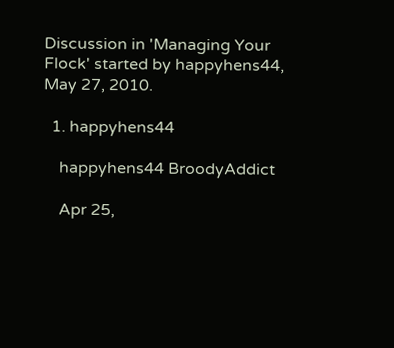Discussion in 'Managing Your Flock' started by happyhens44, May 27, 2010.

  1. happyhens44

    happyhens44 BroodyAddict

    Apr 25,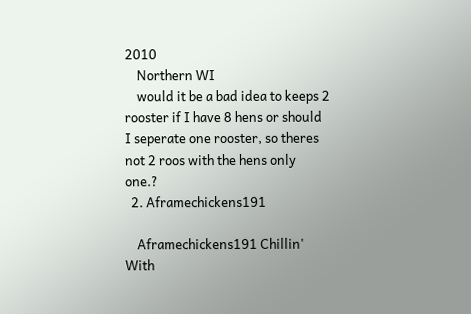2010
    Northern WI
    would it be a bad idea to keeps 2 rooster if I have 8 hens or should I seperate one rooster, so theres not 2 roos with the hens only one.?
  2. Aframechickens191

    Aframechickens191 Chillin' With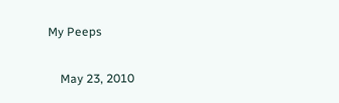My Peeps

    May 23, 2010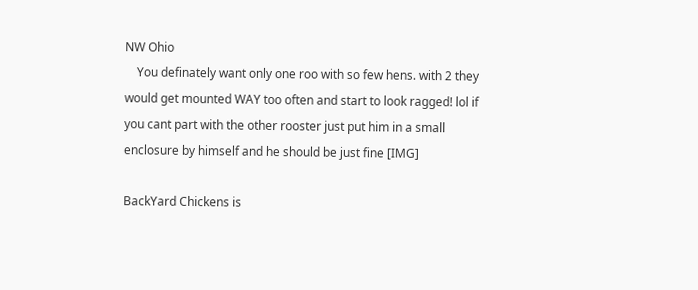NW Ohio
    You definately want only one roo with so few hens. with 2 they would get mounted WAY too often and start to look ragged! lol if you cant part with the other rooster just put him in a small enclosure by himself and he should be just fine [IMG]

BackYard Chickens is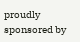proudly sponsored by